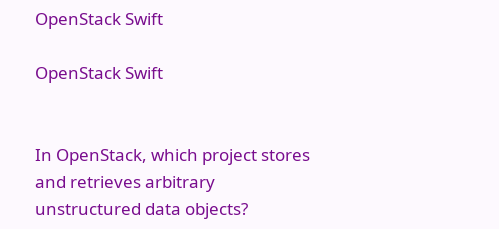OpenStack Swift

OpenStack Swift


In OpenStack, which project stores and retrieves arbitrary unstructured data objects?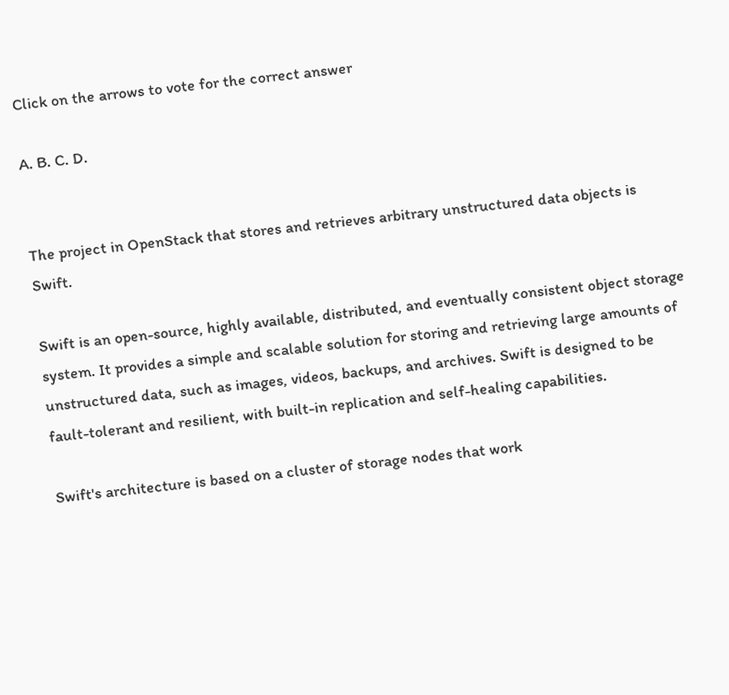Click on the arrows to vote for the correct answer

A. B. C. D.


The project in OpenStack that stores and retrieves arbitrary unstructured data objects is Swift.

Swift is an open-source, highly available, distributed, and eventually consistent object storage system. It provides a simple and scalable solution for storing and retrieving large amounts of unstructured data, such as images, videos, backups, and archives. Swift is designed to be fault-tolerant and resilient, with built-in replication and self-healing capabilities.

Swift's architecture is based on a cluster of storage nodes that work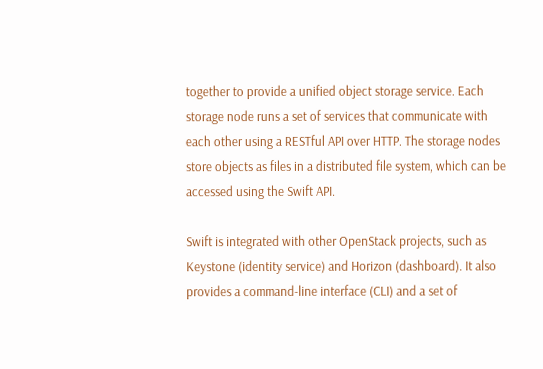together to provide a unified object storage service. Each storage node runs a set of services that communicate with each other using a RESTful API over HTTP. The storage nodes store objects as files in a distributed file system, which can be accessed using the Swift API.

Swift is integrated with other OpenStack projects, such as Keystone (identity service) and Horizon (dashboard). It also provides a command-line interface (CLI) and a set of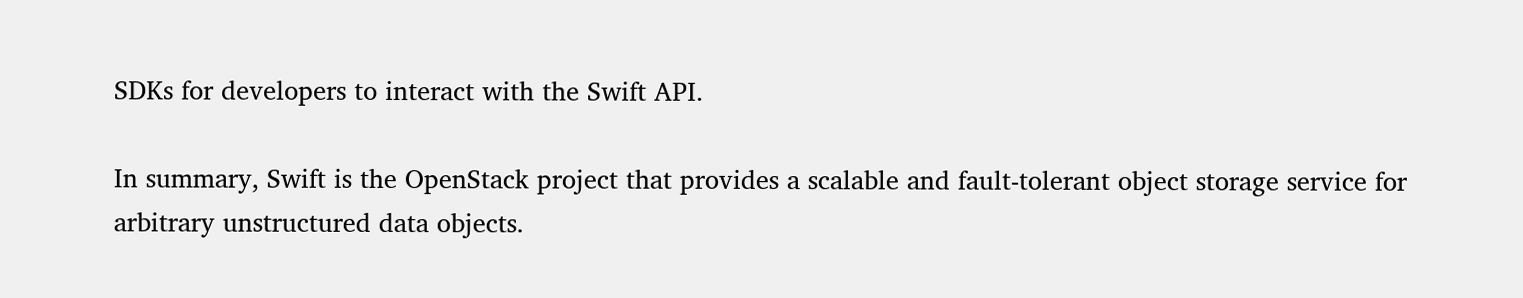SDKs for developers to interact with the Swift API.

In summary, Swift is the OpenStack project that provides a scalable and fault-tolerant object storage service for arbitrary unstructured data objects.